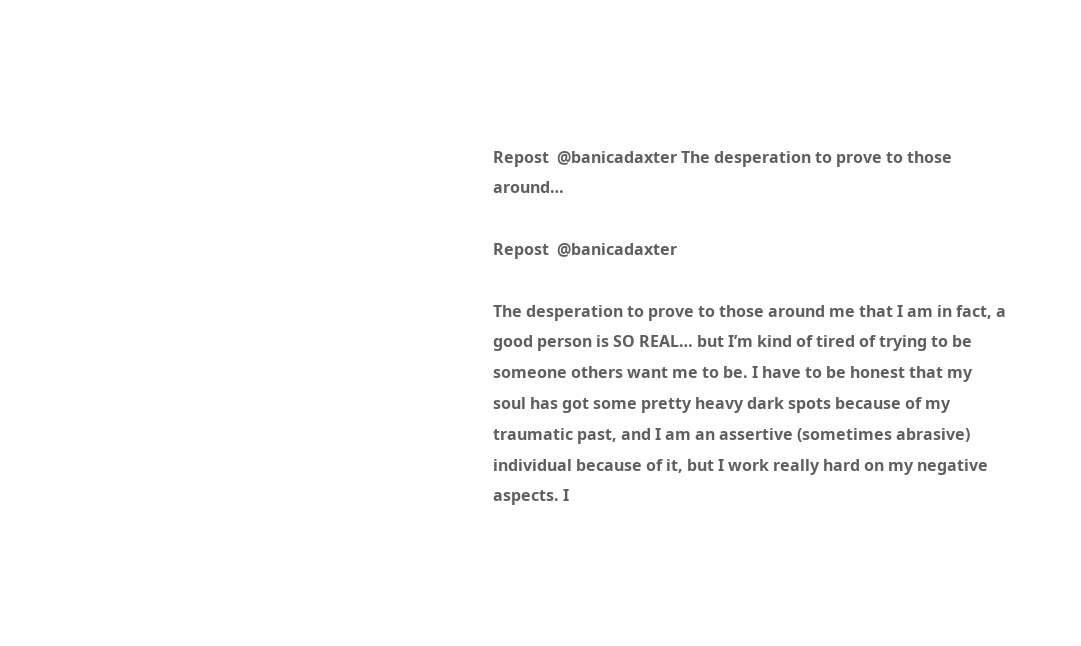Repost  @banicadaxter The desperation to prove to those around…

Repost  @banicadaxter

The desperation to prove to those around me that I am in fact, a good person is SO REAL… but I’m kind of tired of trying to be someone others want me to be. I have to be honest that my soul has got some pretty heavy dark spots because of my traumatic past, and I am an assertive (sometimes abrasive) individual because of it, but I work really hard on my negative aspects. I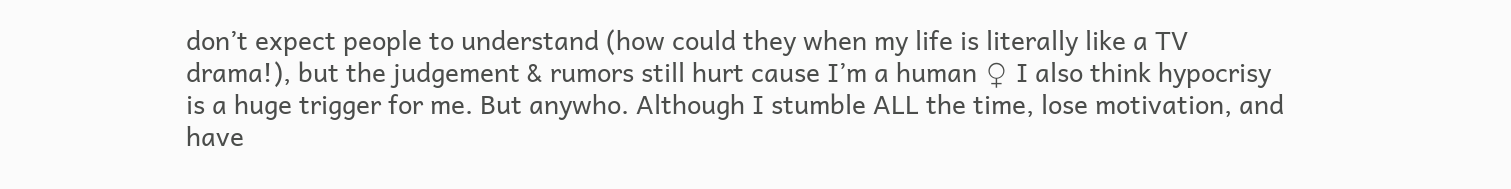don’t expect people to understand (how could they when my life is literally like a TV drama!), but the judgement & rumors still hurt cause I’m a human ♀ I also think hypocrisy is a huge trigger for me. But anywho. Although I stumble ALL the time, lose motivation, and have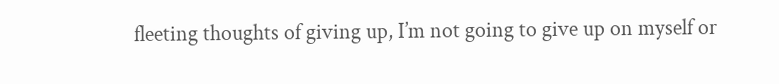fleeting thoughts of giving up, I’m not going to give up on myself or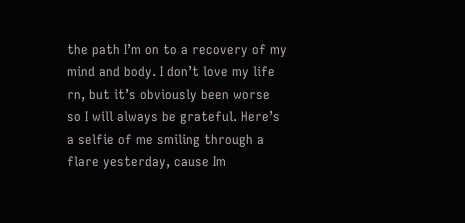the path I’m on to a recovery of my mind and body. I don’t love my life rn, but it’s obviously been worse so I will always be grateful. Here’s a selfie of me smiling through a flare yesterday, cause Im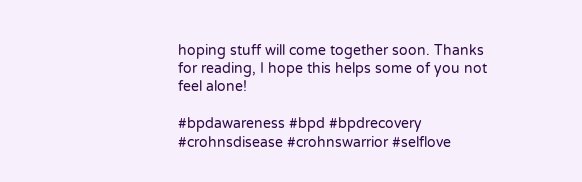hoping stuff will come together soon. Thanks for reading, I hope this helps some of you not feel alone!

#bpdawareness #bpd #bpdrecovery #crohnsdisease #crohnswarrior #selflove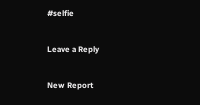#selfie

Leave a Reply

New Report